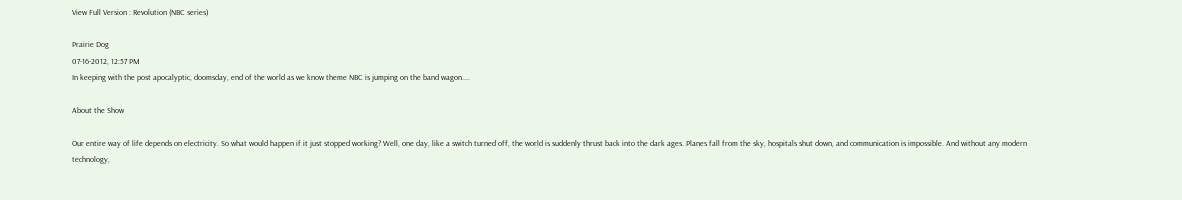View Full Version : Revolution (NBC series)

Prairie Dog
07-16-2012, 12:57 PM
In keeping with the post apocalyptic, doomsday, end of the world as we know theme NBC is jumping on the band wagon....

About the Show

Our entire way of life depends on electricity. So what would happen if it just stopped working? Well, one day, like a switch turned off, the world is suddenly thrust back into the dark ages. Planes fall from the sky, hospitals shut down, and communication is impossible. And without any modern technology,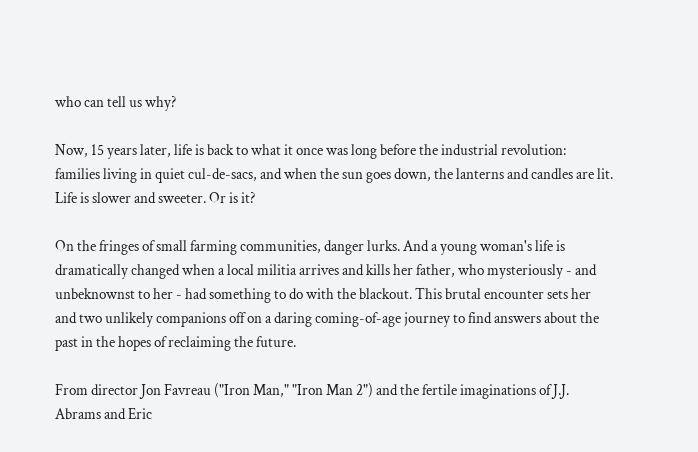who can tell us why?

Now, 15 years later, life is back to what it once was long before the industrial revolution: families living in quiet cul-de-sacs, and when the sun goes down, the lanterns and candles are lit. Life is slower and sweeter. Or is it?

On the fringes of small farming communities, danger lurks. And a young woman's life is dramatically changed when a local militia arrives and kills her father, who mysteriously - and unbeknownst to her - had something to do with the blackout. This brutal encounter sets her and two unlikely companions off on a daring coming-of-age journey to find answers about the past in the hopes of reclaiming the future.

From director Jon Favreau ("Iron Man," "Iron Man 2") and the fertile imaginations of J.J. Abrams and Eric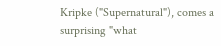Kripke ("Supernatural"), comes a surprising "what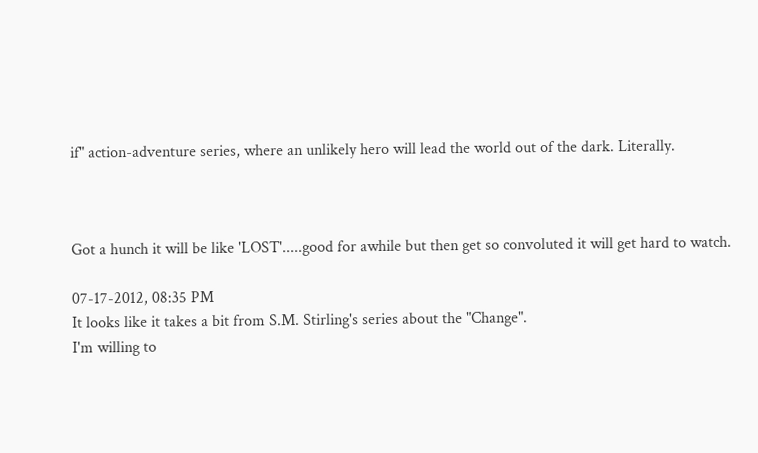if" action-adventure series, where an unlikely hero will lead the world out of the dark. Literally.



Got a hunch it will be like 'LOST'.....good for awhile but then get so convoluted it will get hard to watch.

07-17-2012, 08:35 PM
It looks like it takes a bit from S.M. Stirling's series about the "Change".
I'm willing to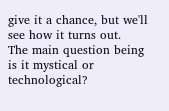give it a chance, but we'll see how it turns out.
The main question being is it mystical or technological?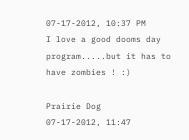07-17-2012, 10:37 PM
I love a good dooms day program.....but it has to have zombies ! :)

Prairie Dog
07-17-2012, 11:47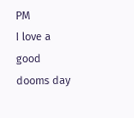PM
I love a good dooms day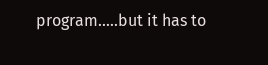program.....but it has to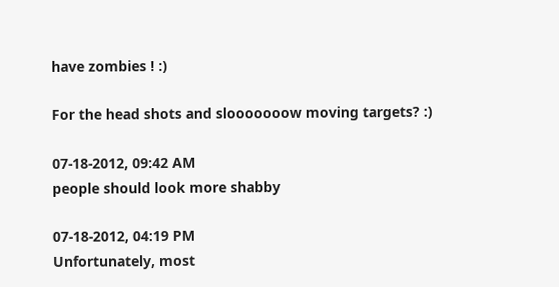have zombies ! :)

For the head shots and slooooooow moving targets? :)

07-18-2012, 09:42 AM
people should look more shabby

07-18-2012, 04:19 PM
Unfortunately, most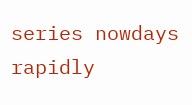series nowdays rapidly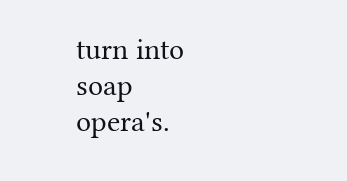turn into soap opera's.